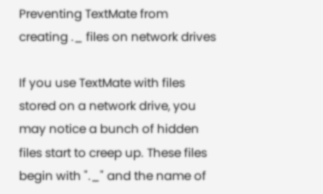Preventing TextMate from creating ._ files on network drives

If you use TextMate with files stored on a network drive, you may notice a bunch of hidden files start to creep up. These files begin with "._" and the name of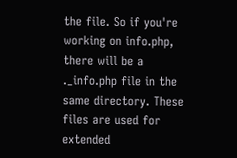the file. So if you're working on info.php, there will be a ._info.php file in the same directory. These files are used for extended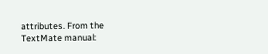attributes. From the TextMate manual: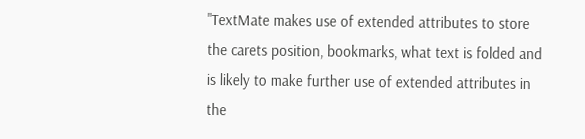"TextMate makes use of extended attributes to store the carets position, bookmarks, what text is folded and is likely to make further use of extended attributes in the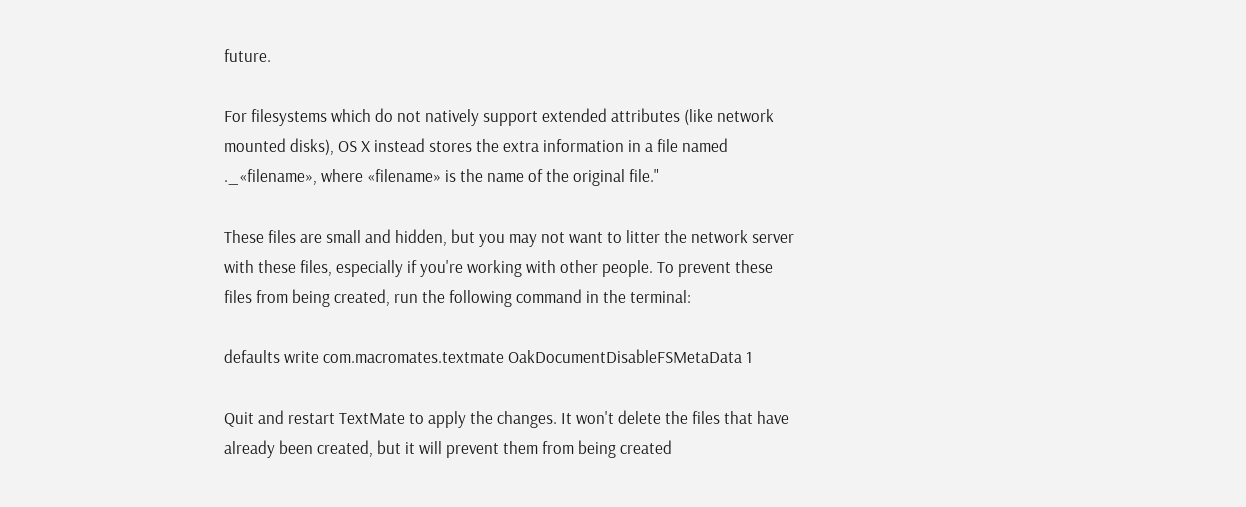future.

For filesystems which do not natively support extended attributes (like network mounted disks), OS X instead stores the extra information in a file named ._«filename», where «filename» is the name of the original file."

These files are small and hidden, but you may not want to litter the network server with these files, especially if you're working with other people. To prevent these files from being created, run the following command in the terminal:

defaults write com.macromates.textmate OakDocumentDisableFSMetaData 1

Quit and restart TextMate to apply the changes. It won't delete the files that have already been created, but it will prevent them from being created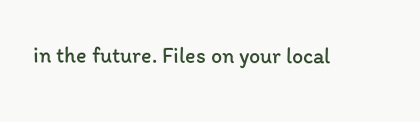in the future. Files on your local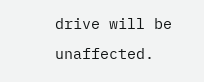drive will be unaffected.